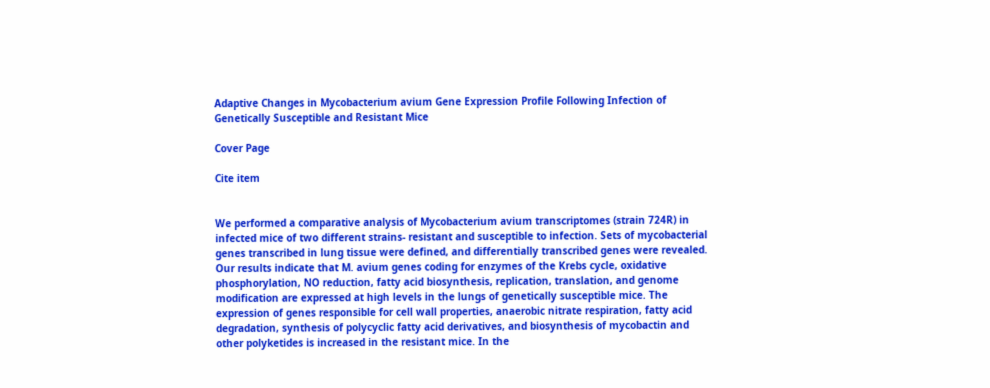Adaptive Changes in Mycobacterium avium Gene Expression Profile Following Infection of Genetically Susceptible and Resistant Mice

Cover Page

Cite item


We performed a comparative analysis of Mycobacterium avium transcriptomes (strain 724R) in infected mice of two different strains- resistant and susceptible to infection. Sets of mycobacterial genes transcribed in lung tissue were defined, and differentially transcribed genes were revealed. Our results indicate that M. avium genes coding for enzymes of the Krebs cycle, oxidative phosphorylation, NO reduction, fatty acid biosynthesis, replication, translation, and genome modification are expressed at high levels in the lungs of genetically susceptible mice. The expression of genes responsible for cell wall properties, anaerobic nitrate respiration, fatty acid degradation, synthesis of polycyclic fatty acid derivatives, and biosynthesis of mycobactin and other polyketides is increased in the resistant mice. In the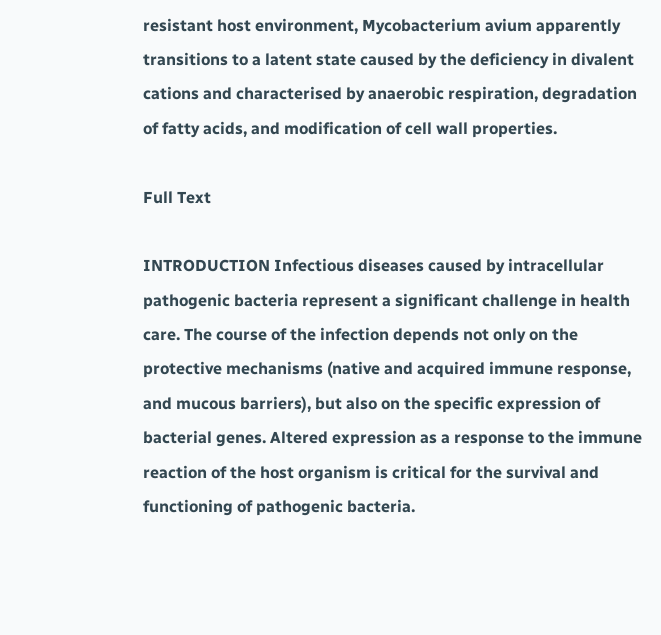resistant host environment, Mycobacterium avium apparently transitions to a latent state caused by the deficiency in divalent cations and characterised by anaerobic respiration, degradation of fatty acids, and modification of cell wall properties.

Full Text

INTRODUCTION Infectious diseases caused by intracellular pathogenic bacteria represent a significant challenge in health care. The course of the infection depends not only on the protective mechanisms (native and acquired immune response, and mucous barriers), but also on the specific expression of bacterial genes. Altered expression as a response to the immune reaction of the host organism is critical for the survival and functioning of pathogenic bacteria.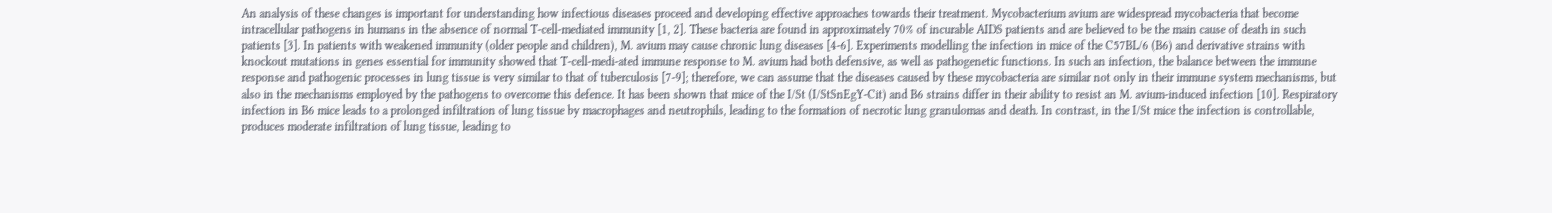An analysis of these changes is important for understanding how infectious diseases proceed and developing effective approaches towards their treatment. Mycobacterium avium are widespread mycobacteria that become intracellular pathogens in humans in the absence of normal T-cell-mediated immunity [1, 2]. These bacteria are found in approximately 70% of incurable AIDS patients and are believed to be the main cause of death in such patients [3]. In patients with weakened immunity (older people and children), M. avium may cause chronic lung diseases [4-6]. Experiments modelling the infection in mice of the C57BL/6 (B6) and derivative strains with knockout mutations in genes essential for immunity showed that T-cell-medi-ated immune response to M. avium had both defensive, as well as pathogenetic functions. In such an infection, the balance between the immune response and pathogenic processes in lung tissue is very similar to that of tuberculosis [7-9]; therefore, we can assume that the diseases caused by these mycobacteria are similar not only in their immune system mechanisms, but also in the mechanisms employed by the pathogens to overcome this defence. It has been shown that mice of the I/St (I/StSnEgY-Cit) and B6 strains differ in their ability to resist an M. avium-induced infection [10]. Respiratory infection in B6 mice leads to a prolonged infiltration of lung tissue by macrophages and neutrophils, leading to the formation of necrotic lung granulomas and death. In contrast, in the I/St mice the infection is controllable, produces moderate infiltration of lung tissue, leading to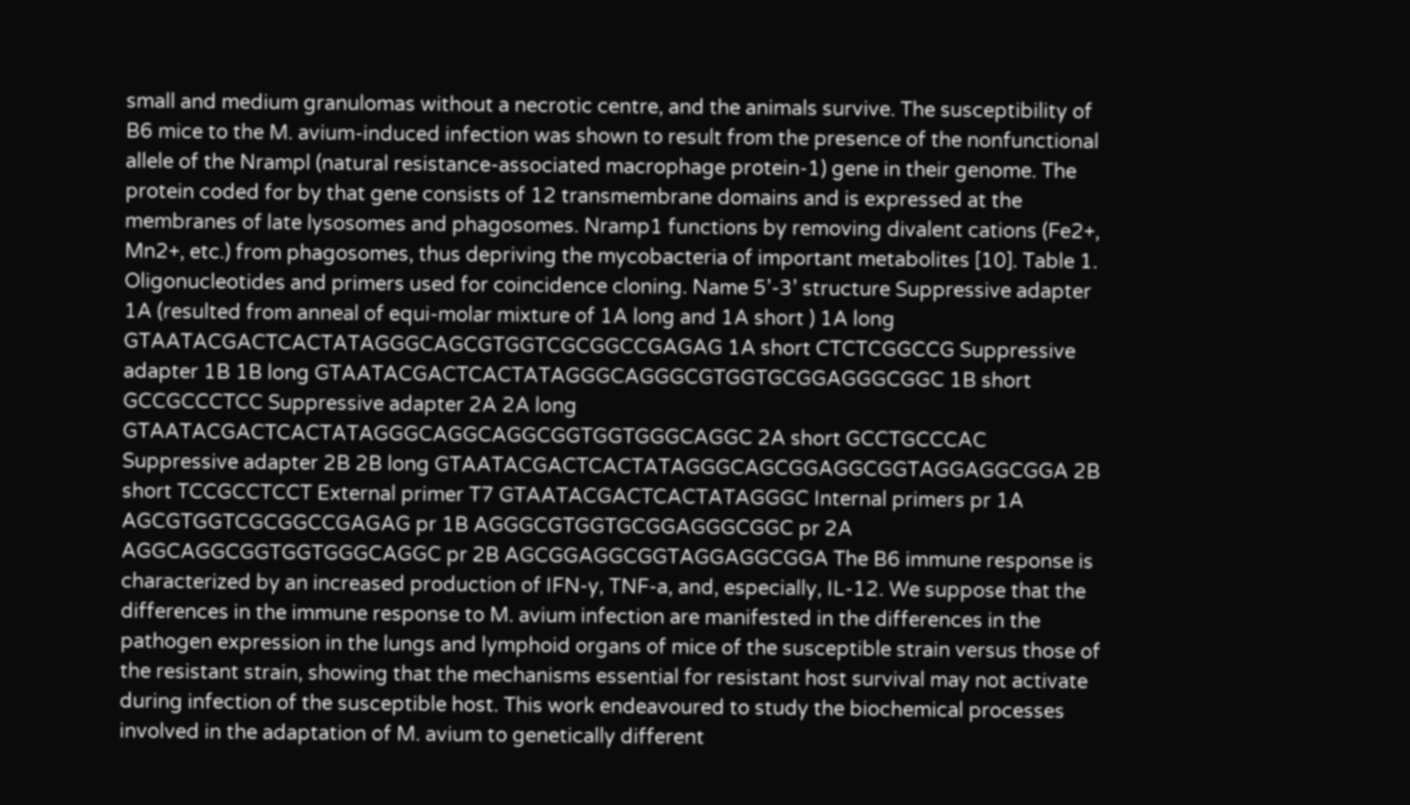small and medium granulomas without a necrotic centre, and the animals survive. The susceptibility of B6 mice to the M. avium-induced infection was shown to result from the presence of the nonfunctional allele of the Nrampl (natural resistance-associated macrophage protein-1) gene in their genome. The protein coded for by that gene consists of 12 transmembrane domains and is expressed at the membranes of late lysosomes and phagosomes. Nramp1 functions by removing divalent cations (Fe2+, Mn2+, etc.) from phagosomes, thus depriving the mycobacteria of important metabolites [10]. Table 1. Oligonucleotides and primers used for coincidence cloning. Name 5’-3’ structure Suppressive adapter 1A (resulted from anneal of equi-molar mixture of 1A long and 1A short ) 1A long GTAATACGACTCACTATAGGGCAGCGTGGTCGCGGCCGAGAG 1A short CTCTCGGCCG Suppressive adapter 1B 1B long GTAATACGACTCACTATAGGGCAGGGCGTGGTGCGGAGGGCGGC 1B short GCCGCCCTCC Suppressive adapter 2A 2A long GTAATACGACTCACTATAGGGCAGGCAGGCGGTGGTGGGCAGGC 2A short GCCTGCCCAC Suppressive adapter 2B 2B long GTAATACGACTCACTATAGGGCAGCGGAGGCGGTAGGAGGCGGA 2B short TCCGCCTCCT External primer T7 GTAATACGACTCACTATAGGGC Internal primers pr 1A AGCGTGGTCGCGGCCGAGAG pr 1B AGGGCGTGGTGCGGAGGGCGGC pr 2A AGGCAGGCGGTGGTGGGCAGGC pr 2B AGCGGAGGCGGTAGGAGGCGGA The B6 immune response is characterized by an increased production of IFN-y, TNF-a, and, especially, IL-12. We suppose that the differences in the immune response to M. avium infection are manifested in the differences in the pathogen expression in the lungs and lymphoid organs of mice of the susceptible strain versus those of the resistant strain, showing that the mechanisms essential for resistant host survival may not activate during infection of the susceptible host. This work endeavoured to study the biochemical processes involved in the adaptation of M. avium to genetically different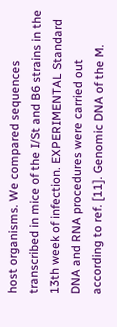host organisms. We compared sequences transcribed in mice of the I/St and B6 strains in the 13th week of infection. EXPERIMENTAL Standard DNA and RNA procedures were carried out according to ref. [11]. Genomic DNA of the M.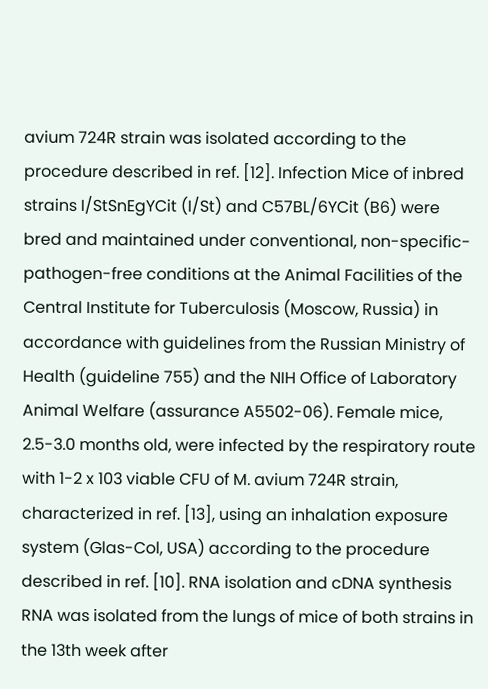avium 724R strain was isolated according to the procedure described in ref. [12]. Infection Mice of inbred strains I/StSnEgYCit (I/St) and C57BL/6YCit (B6) were bred and maintained under conventional, non-specific-pathogen-free conditions at the Animal Facilities of the Central Institute for Tuberculosis (Moscow, Russia) in accordance with guidelines from the Russian Ministry of Health (guideline 755) and the NIH Office of Laboratory Animal Welfare (assurance A5502-06). Female mice, 2.5-3.0 months old, were infected by the respiratory route with 1-2 x 103 viable CFU of M. avium 724R strain, characterized in ref. [13], using an inhalation exposure system (Glas-Col, USA) according to the procedure described in ref. [10]. RNA isolation and cDNA synthesis RNA was isolated from the lungs of mice of both strains in the 13th week after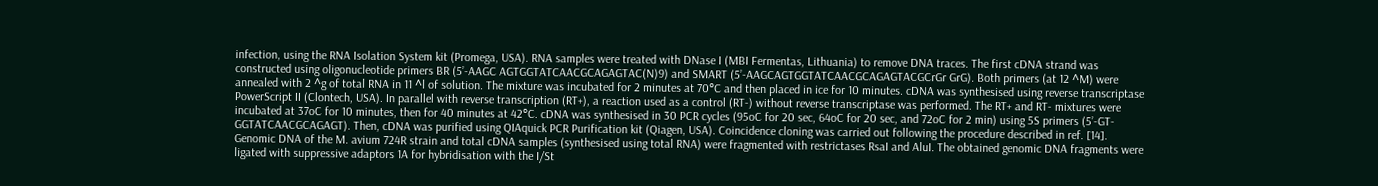infection, using the RNA Isolation System kit (Promega, USA). RNA samples were treated with DNase I (MBI Fermentas, Lithuania) to remove DNA traces. The first cDNA strand was constructed using oligonucleotide primers BR (5’-AAGC AGTGGTATCAACGCAGAGTAC(N)9) and SMART (5’-AAGCAGTGGTATCAACGCAGAGTACGCrGr GrG). Both primers (at 12 ^M) were annealed with 2 ^g of total RNA in 11 ^l of solution. The mixture was incubated for 2 minutes at 70°C and then placed in ice for 10 minutes. cDNA was synthesised using reverse transcriptase PowerScript II (Clontech, USA). In parallel with reverse transcription (RT+), a reaction used as a control (RT-) without reverse transcriptase was performed. The RT+ and RT- mixtures were incubated at 37oC for 10 minutes, then for 40 minutes at 42°C. cDNA was synthesised in 30 PCR cycles (95oC for 20 sec, 64oC for 20 sec, and 72oC for 2 min) using 5S primers (5’-GT-GGTATCAACGCAGAGT). Then, cDNA was purified using QIAquick PCR Purification kit (Qiagen, USA). Coincidence cloning was carried out following the procedure described in ref. [14]. Genomic DNA of the M. avium 724R strain and total cDNA samples (synthesised using total RNA) were fragmented with restrictases RsaI and AluI. The obtained genomic DNA fragments were ligated with suppressive adaptors 1A for hybridisation with the I/St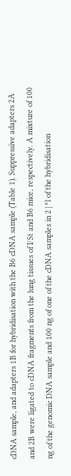cDNA sample, and adapters 1B for hybridisation with the B6 cDNA sample (Table 1). Suppressive adapters 2A and 2B were ligated to cDNA fragments from the lung tissues of I/St and B6 mice, respectively. A mixture of 100 ng of the genomic DNA sample and 100 ng of one of the cDNA samples in 2 |^l of the hybridisation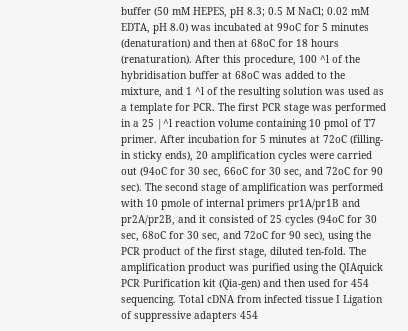buffer (50 mM HEPES, pH 8.3; 0.5 M NaCl; 0.02 mM EDTA, pH 8.0) was incubated at 99oC for 5 minutes (denaturation) and then at 68oC for 18 hours (renaturation). After this procedure, 100 ^l of the hybridisation buffer at 68oC was added to the mixture, and 1 ^l of the resulting solution was used as a template for PCR. The first PCR stage was performed in a 25 |^l reaction volume containing 10 pmol of T7 primer. After incubation for 5 minutes at 72oC (filling-in sticky ends), 20 amplification cycles were carried out (94oC for 30 sec, 66oC for 30 sec, and 72oC for 90 sec). The second stage of amplification was performed with 10 pmole of internal primers pr1A/pr1B and pr2A/pr2B, and it consisted of 25 cycles (94oC for 30 sec, 68oC for 30 sec, and 72oC for 90 sec), using the PCR product of the first stage, diluted ten-fold. The amplification product was purified using the QIAquick PCR Purification kit (Qia-gen) and then used for 454 sequencing. Total cDNA from infected tissue I Ligation of suppressive adapters 454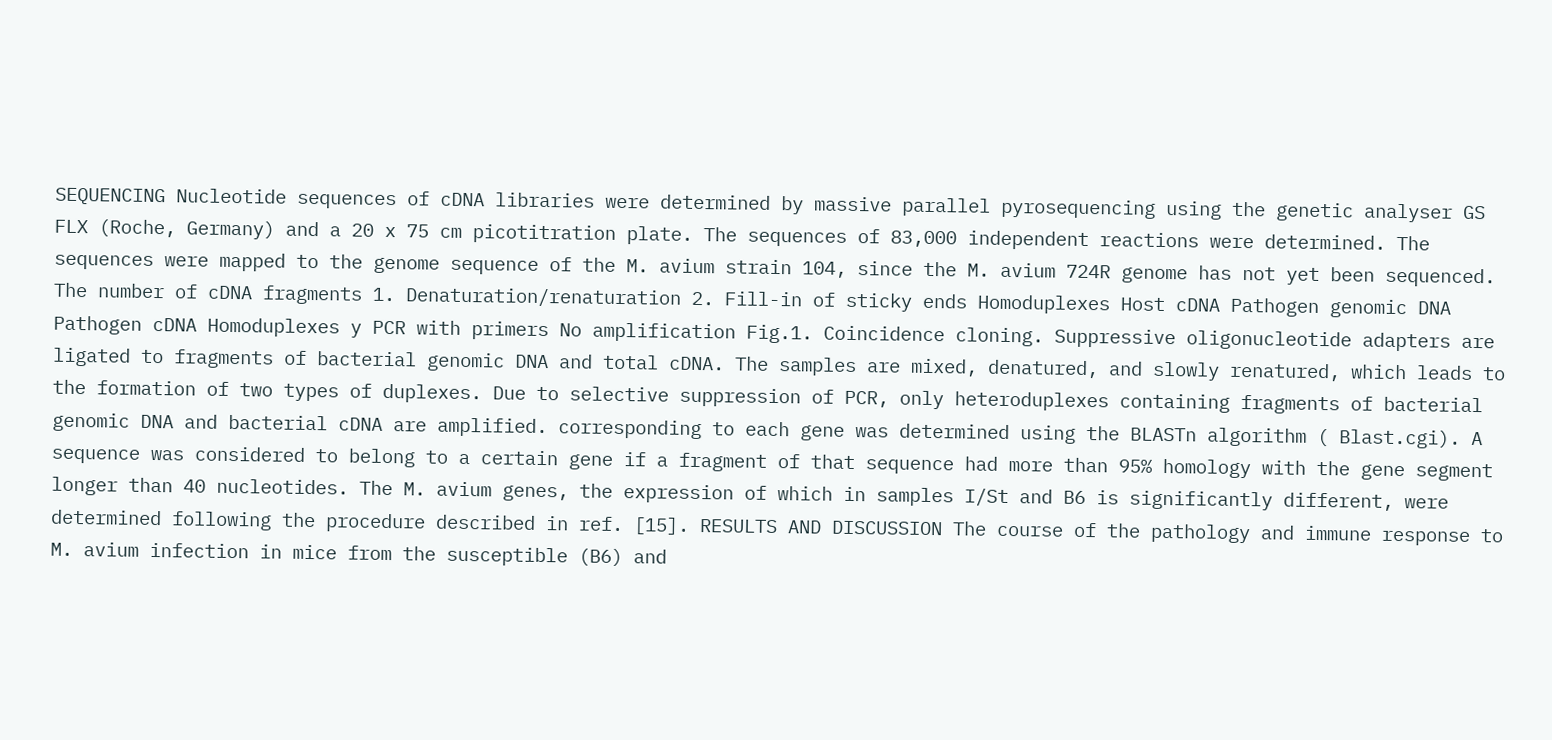SEQUENCING Nucleotide sequences of cDNA libraries were determined by massive parallel pyrosequencing using the genetic analyser GS FLX (Roche, Germany) and a 20 x 75 cm picotitration plate. The sequences of 83,000 independent reactions were determined. The sequences were mapped to the genome sequence of the M. avium strain 104, since the M. avium 724R genome has not yet been sequenced. The number of cDNA fragments 1. Denaturation/renaturation 2. Fill-in of sticky ends Homoduplexes Host cDNA Pathogen genomic DNA Pathogen cDNA Homoduplexes y PCR with primers No amplification Fig.1. Coincidence cloning. Suppressive oligonucleotide adapters are ligated to fragments of bacterial genomic DNA and total cDNA. The samples are mixed, denatured, and slowly renatured, which leads to the formation of two types of duplexes. Due to selective suppression of PCR, only heteroduplexes containing fragments of bacterial genomic DNA and bacterial cDNA are amplified. corresponding to each gene was determined using the BLASTn algorithm ( Blast.cgi). A sequence was considered to belong to a certain gene if a fragment of that sequence had more than 95% homology with the gene segment longer than 40 nucleotides. The M. avium genes, the expression of which in samples I/St and B6 is significantly different, were determined following the procedure described in ref. [15]. RESULTS AND DISCUSSION The course of the pathology and immune response to M. avium infection in mice from the susceptible (B6) and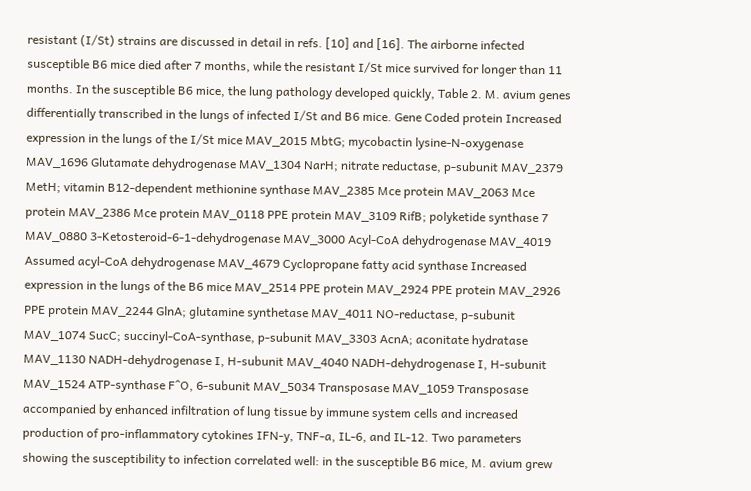resistant (I/St) strains are discussed in detail in refs. [10] and [16]. The airborne infected susceptible B6 mice died after 7 months, while the resistant I/St mice survived for longer than 11 months. In the susceptible B6 mice, the lung pathology developed quickly, Table 2. M. avium genes differentially transcribed in the lungs of infected I/St and B6 mice. Gene Coded protein Increased expression in the lungs of the I/St mice MAV_2015 MbtG; mycobactin lysine-N-oxygenase MAV_1696 Glutamate dehydrogenase MAV_1304 NarH; nitrate reductase, p-subunit MAV_2379 MetH; vitamin B12-dependent methionine synthase MAV_2385 Mce protein MAV_2063 Mce protein MAV_2386 Mce protein MAV_0118 PPE protein MAV_3109 RifB; polyketide synthase 7 MAV_0880 3-Ketosteroid-6-1-dehydrogenase MAV_3000 Acyl-CoA dehydrogenase MAV_4019 Assumed acyl-CoA dehydrogenase MAV_4679 Cyclopropane fatty acid synthase Increased expression in the lungs of the B6 mice MAV_2514 PPE protein MAV_2924 PPE protein MAV_2926 PPE protein MAV_2244 GlnA; glutamine synthetase MAV_4011 NO-reductase, p-subunit MAV_1074 SucC; succinyl-CoA-synthase, p-subunit MAV_3303 AcnA; aconitate hydratase MAV_1130 NADH-dehydrogenase I, H-subunit MAV_4040 NADH-dehydrogenase I, H-subunit MAV_1524 ATP-synthase F^O, 6-subunit MAV_5034 Transposase MAV_1059 Transposase accompanied by enhanced infiltration of lung tissue by immune system cells and increased production of pro-inflammatory cytokines IFN-y, TNF-a, IL-6, and IL-12. Two parameters showing the susceptibility to infection correlated well: in the susceptible B6 mice, M. avium grew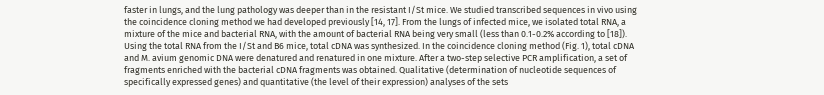faster in lungs, and the lung pathology was deeper than in the resistant I/St mice. We studied transcribed sequences in vivo using the coincidence cloning method we had developed previously [14, 17]. From the lungs of infected mice, we isolated total RNA, a mixture of the mice and bacterial RNA, with the amount of bacterial RNA being very small (less than 0.1-0.2% according to [18]). Using the total RNA from the I/St and B6 mice, total cDNA was synthesized. In the coincidence cloning method (Fig. 1), total cDNA and M. avium genomic DNA were denatured and renatured in one mixture. After a two-step selective PCR amplification, a set of fragments enriched with the bacterial cDNA fragments was obtained. Qualitative (determination of nucleotide sequences of specifically expressed genes) and quantitative (the level of their expression) analyses of the sets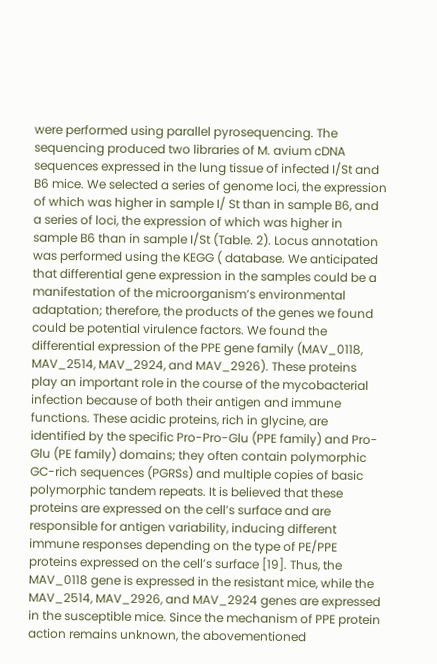were performed using parallel pyrosequencing. The sequencing produced two libraries of M. avium cDNA sequences expressed in the lung tissue of infected I/St and B6 mice. We selected a series of genome loci, the expression of which was higher in sample I/ St than in sample B6, and a series of loci, the expression of which was higher in sample B6 than in sample I/St (Table. 2). Locus annotation was performed using the KEGG ( database. We anticipated that differential gene expression in the samples could be a manifestation of the microorganism’s environmental adaptation; therefore, the products of the genes we found could be potential virulence factors. We found the differential expression of the PPE gene family (MAV_0118, MAV_2514, MAV_2924, and MAV_2926). These proteins play an important role in the course of the mycobacterial infection because of both their antigen and immune functions. These acidic proteins, rich in glycine, are identified by the specific Pro-Pro-Glu (PPE family) and Pro-Glu (PE family) domains; they often contain polymorphic GC-rich sequences (PGRSs) and multiple copies of basic polymorphic tandem repeats. It is believed that these proteins are expressed on the cell’s surface and are responsible for antigen variability, inducing different immune responses depending on the type of PE/PPE proteins expressed on the cell’s surface [19]. Thus, the MAV_0118 gene is expressed in the resistant mice, while the MAV_2514, MAV_2926, and MAV_2924 genes are expressed in the susceptible mice. Since the mechanism of PPE protein action remains unknown, the abovementioned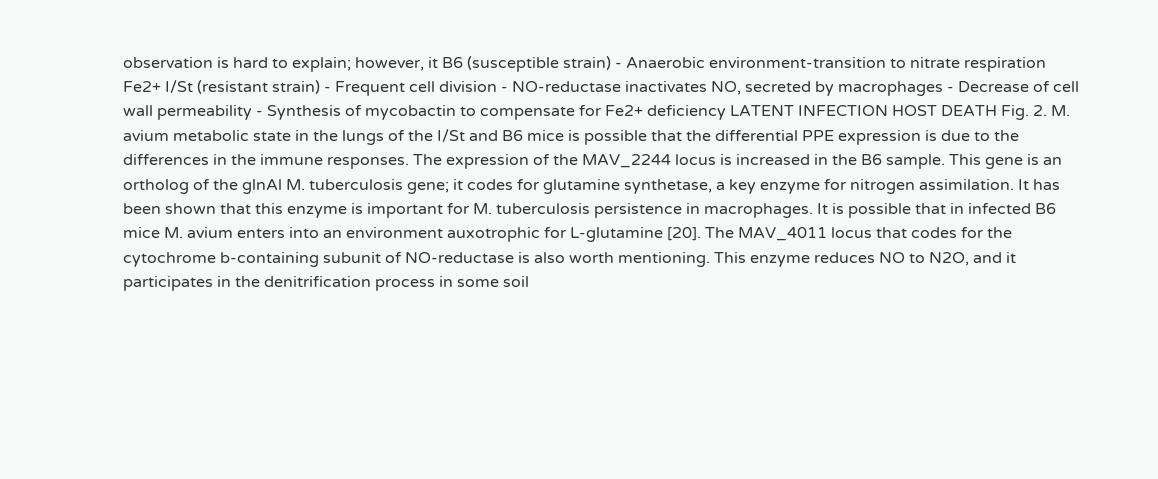observation is hard to explain; however, it B6 (susceptible strain) - Anaerobic environment-transition to nitrate respiration Fe2+ I/St (resistant strain) - Frequent cell division - NO-reductase inactivates NO, secreted by macrophages - Decrease of cell wall permeability - Synthesis of mycobactin to compensate for Fe2+ deficiency LATENT INFECTION HOST DEATH Fig. 2. M. avium metabolic state in the lungs of the I/St and B6 mice is possible that the differential PPE expression is due to the differences in the immune responses. The expression of the MAV_2244 locus is increased in the B6 sample. This gene is an ortholog of the glnAl M. tuberculosis gene; it codes for glutamine synthetase, a key enzyme for nitrogen assimilation. It has been shown that this enzyme is important for M. tuberculosis persistence in macrophages. It is possible that in infected B6 mice M. avium enters into an environment auxotrophic for L-glutamine [20]. The MAV_4011 locus that codes for the cytochrome b-containing subunit of NO-reductase is also worth mentioning. This enzyme reduces NO to N2O, and it participates in the denitrification process in some soil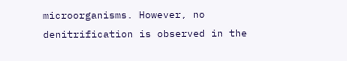microorganisms. However, no denitrification is observed in the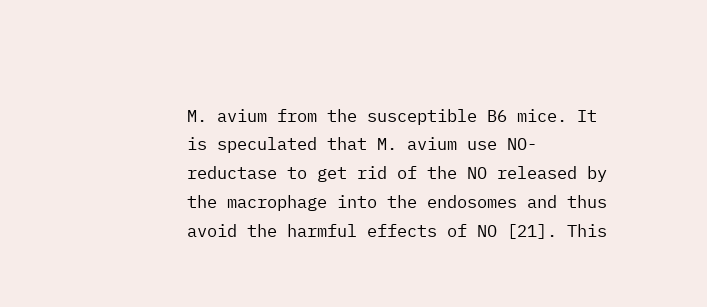M. avium from the susceptible B6 mice. It is speculated that M. avium use NO-reductase to get rid of the NO released by the macrophage into the endosomes and thus avoid the harmful effects of NO [21]. This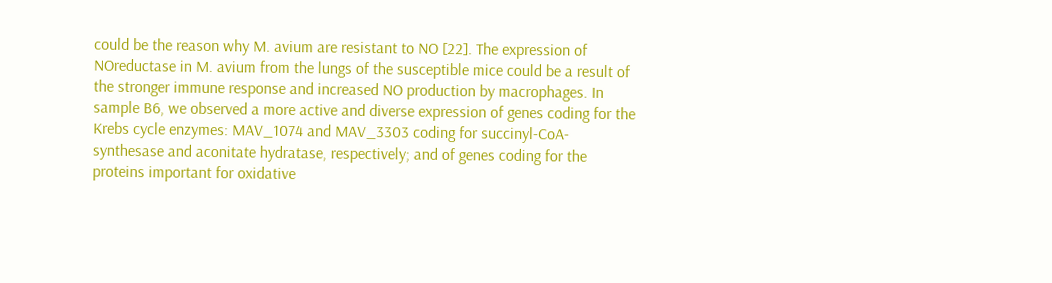could be the reason why M. avium are resistant to NO [22]. The expression of NOreductase in M. avium from the lungs of the susceptible mice could be a result of the stronger immune response and increased NO production by macrophages. In sample B6, we observed a more active and diverse expression of genes coding for the Krebs cycle enzymes: MAV_1074 and MAV_3303 coding for succinyl-CoA-synthesase and aconitate hydratase, respectively; and of genes coding for the proteins important for oxidative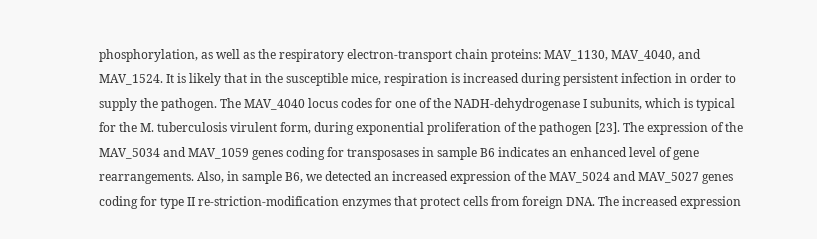phosphorylation, as well as the respiratory electron-transport chain proteins: MAV_1130, MAV_4040, and MAV_1524. It is likely that in the susceptible mice, respiration is increased during persistent infection in order to supply the pathogen. The MAV_4040 locus codes for one of the NADH-dehydrogenase I subunits, which is typical for the M. tuberculosis virulent form, during exponential proliferation of the pathogen [23]. The expression of the MAV_5034 and MAV_1059 genes coding for transposases in sample B6 indicates an enhanced level of gene rearrangements. Also, in sample B6, we detected an increased expression of the MAV_5024 and MAV_5027 genes coding for type II re-striction-modification enzymes that protect cells from foreign DNA. The increased expression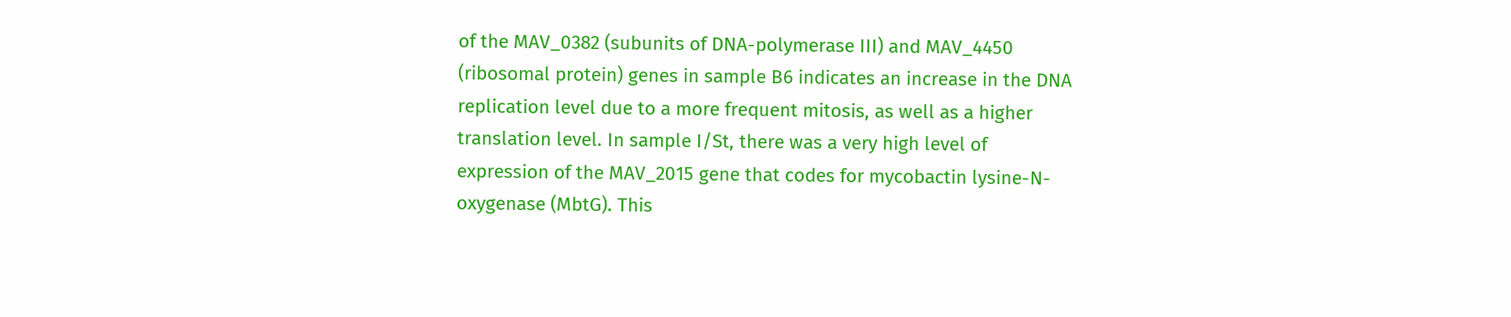of the MAV_0382 (subunits of DNA-polymerase III) and MAV_4450 (ribosomal protein) genes in sample B6 indicates an increase in the DNA replication level due to a more frequent mitosis, as well as a higher translation level. In sample I/St, there was a very high level of expression of the MAV_2015 gene that codes for mycobactin lysine-N-oxygenase (MbtG). This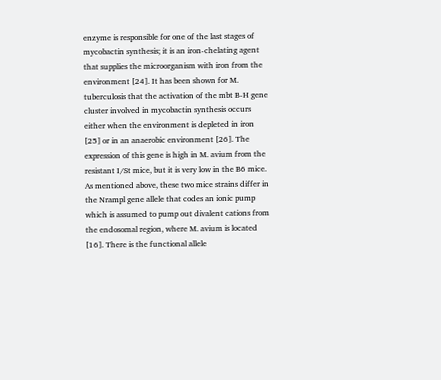enzyme is responsible for one of the last stages of mycobactin synthesis; it is an iron-chelating agent that supplies the microorganism with iron from the environment [24]. It has been shown for M. tuberculosis that the activation of the mbt B-H gene cluster involved in mycobactin synthesis occurs either when the environment is depleted in iron [25] or in an anaerobic environment [26]. The expression of this gene is high in M. avium from the resistant I/St mice, but it is very low in the B6 mice. As mentioned above, these two mice strains differ in the Nrampl gene allele that codes an ionic pump which is assumed to pump out divalent cations from the endosomal region, where M. avium is located [16]. There is the functional allele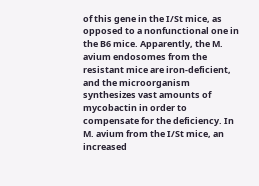of this gene in the I/St mice, as opposed to a nonfunctional one in the B6 mice. Apparently, the M. avium endosomes from the resistant mice are iron-deficient, and the microorganism synthesizes vast amounts of mycobactin in order to compensate for the deficiency. In M. avium from the I/St mice, an increased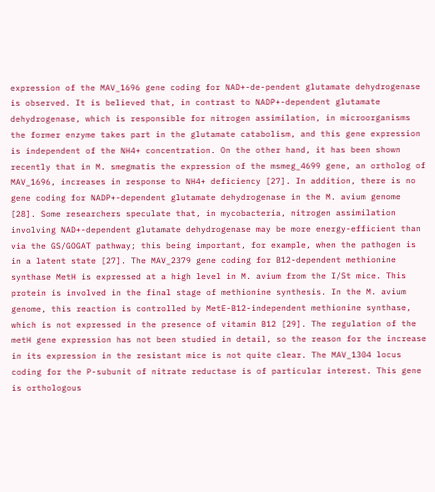expression of the MAV_1696 gene coding for NAD+-de-pendent glutamate dehydrogenase is observed. It is believed that, in contrast to NADP+-dependent glutamate dehydrogenase, which is responsible for nitrogen assimilation, in microorganisms the former enzyme takes part in the glutamate catabolism, and this gene expression is independent of the NH4+ concentration. On the other hand, it has been shown recently that in M. smegmatis the expression of the msmeg_4699 gene, an ortholog of MAV_1696, increases in response to NH4+ deficiency [27]. In addition, there is no gene coding for NADP+-dependent glutamate dehydrogenase in the M. avium genome [28]. Some researchers speculate that, in mycobacteria, nitrogen assimilation involving NAD+-dependent glutamate dehydrogenase may be more energy-efficient than via the GS/GOGAT pathway; this being important, for example, when the pathogen is in a latent state [27]. The MAV_2379 gene coding for B12-dependent methionine synthase MetH is expressed at a high level in M. avium from the I/St mice. This protein is involved in the final stage of methionine synthesis. In the M. avium genome, this reaction is controlled by MetE-B12-independent methionine synthase, which is not expressed in the presence of vitamin B12 [29]. The regulation of the metH gene expression has not been studied in detail, so the reason for the increase in its expression in the resistant mice is not quite clear. The MAV_1304 locus coding for the P-subunit of nitrate reductase is of particular interest. This gene is orthologous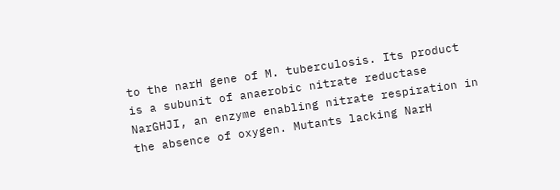to the narH gene of M. tuberculosis. Its product is a subunit of anaerobic nitrate reductase NarGHJI, an enzyme enabling nitrate respiration in the absence of oxygen. Mutants lacking NarH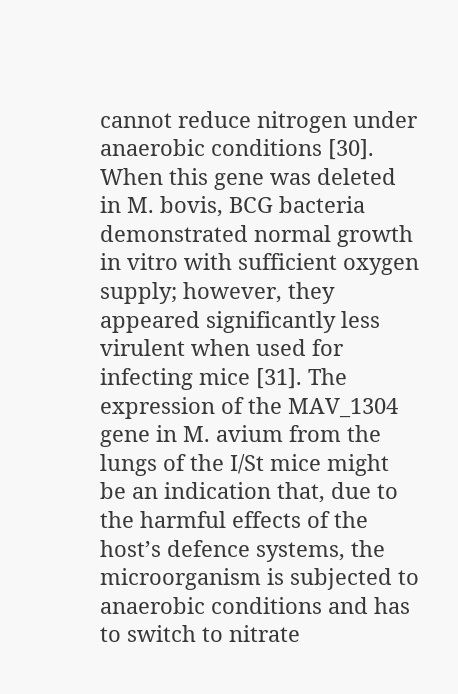cannot reduce nitrogen under anaerobic conditions [30]. When this gene was deleted in M. bovis, BCG bacteria demonstrated normal growth in vitro with sufficient oxygen supply; however, they appeared significantly less virulent when used for infecting mice [31]. The expression of the MAV_1304 gene in M. avium from the lungs of the I/St mice might be an indication that, due to the harmful effects of the host’s defence systems, the microorganism is subjected to anaerobic conditions and has to switch to nitrate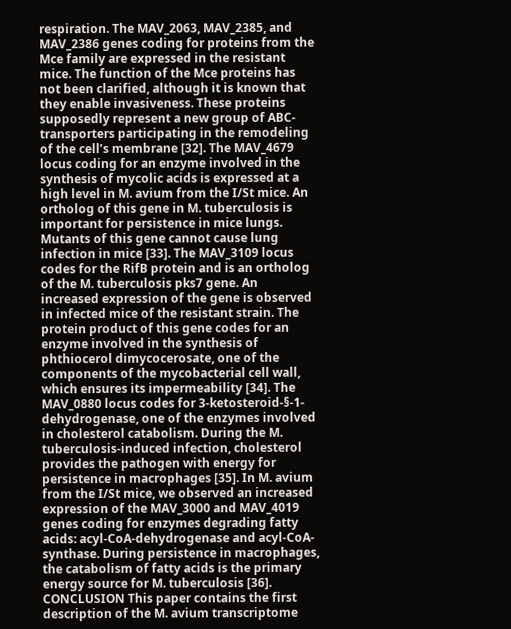respiration. The MAV_2063, MAV_2385, and MAV_2386 genes coding for proteins from the Mce family are expressed in the resistant mice. The function of the Mce proteins has not been clarified, although it is known that they enable invasiveness. These proteins supposedly represent a new group of ABC-transporters participating in the remodeling of the cell’s membrane [32]. The MAV_4679 locus coding for an enzyme involved in the synthesis of mycolic acids is expressed at a high level in M. avium from the I/St mice. An ortholog of this gene in M. tuberculosis is important for persistence in mice lungs. Mutants of this gene cannot cause lung infection in mice [33]. The MAV_3109 locus codes for the RifB protein and is an ortholog of the M. tuberculosis pks7 gene. An increased expression of the gene is observed in infected mice of the resistant strain. The protein product of this gene codes for an enzyme involved in the synthesis of phthiocerol dimycocerosate, one of the components of the mycobacterial cell wall, which ensures its impermeability [34]. The MAV_0880 locus codes for 3-ketosteroid-§-1-dehydrogenase, one of the enzymes involved in cholesterol catabolism. During the M. tuberculosis-induced infection, cholesterol provides the pathogen with energy for persistence in macrophages [35]. In M. avium from the I/St mice, we observed an increased expression of the MAV_3000 and MAV_4019 genes coding for enzymes degrading fatty acids: acyl-CoA-dehydrogenase and acyl-CoA-synthase. During persistence in macrophages, the catabolism of fatty acids is the primary energy source for M. tuberculosis [36]. CONCLUSION This paper contains the first description of the M. avium transcriptome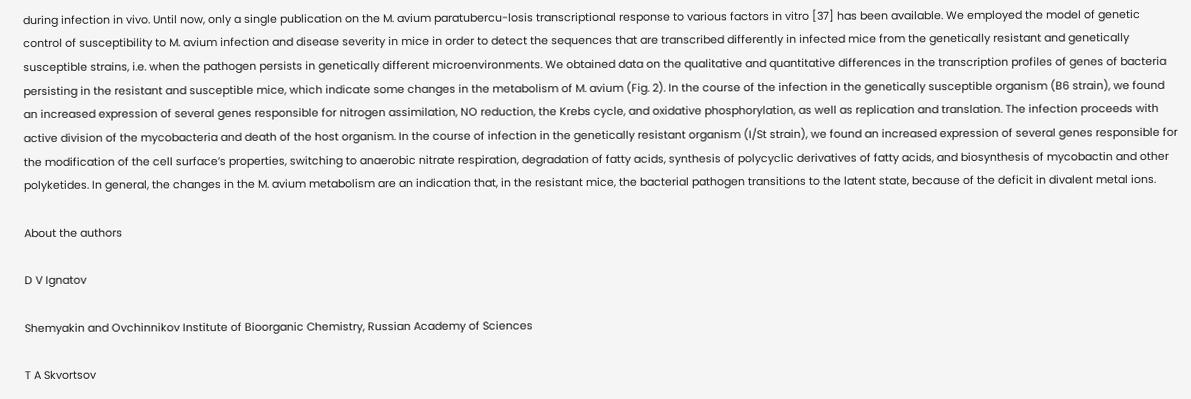during infection in vivo. Until now, only a single publication on the M. avium paratubercu-losis transcriptional response to various factors in vitro [37] has been available. We employed the model of genetic control of susceptibility to M. avium infection and disease severity in mice in order to detect the sequences that are transcribed differently in infected mice from the genetically resistant and genetically susceptible strains, i.e. when the pathogen persists in genetically different microenvironments. We obtained data on the qualitative and quantitative differences in the transcription profiles of genes of bacteria persisting in the resistant and susceptible mice, which indicate some changes in the metabolism of M. avium (Fig. 2). In the course of the infection in the genetically susceptible organism (B6 strain), we found an increased expression of several genes responsible for nitrogen assimilation, NO reduction, the Krebs cycle, and oxidative phosphorylation, as well as replication and translation. The infection proceeds with active division of the mycobacteria and death of the host organism. In the course of infection in the genetically resistant organism (I/St strain), we found an increased expression of several genes responsible for the modification of the cell surface’s properties, switching to anaerobic nitrate respiration, degradation of fatty acids, synthesis of polycyclic derivatives of fatty acids, and biosynthesis of mycobactin and other polyketides. In general, the changes in the M. avium metabolism are an indication that, in the resistant mice, the bacterial pathogen transitions to the latent state, because of the deficit in divalent metal ions.

About the authors

D V Ignatov

Shemyakin and Ovchinnikov Institute of Bioorganic Chemistry, Russian Academy of Sciences

T A Skvortsov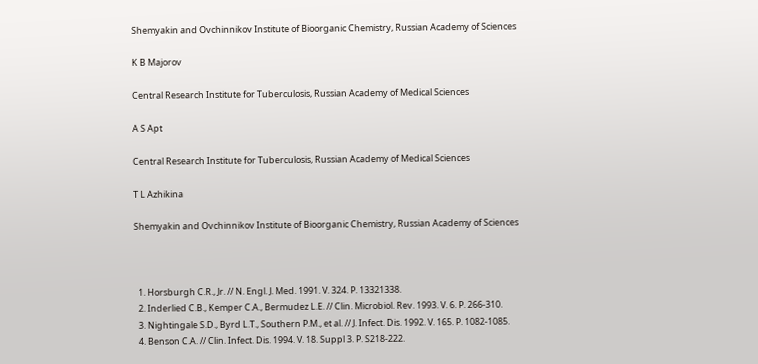Shemyakin and Ovchinnikov Institute of Bioorganic Chemistry, Russian Academy of Sciences

K B Majorov

Central Research Institute for Tuberculosis, Russian Academy of Medical Sciences

A S Apt

Central Research Institute for Tuberculosis, Russian Academy of Medical Sciences

T L Azhikina

Shemyakin and Ovchinnikov Institute of Bioorganic Chemistry, Russian Academy of Sciences



  1. Horsburgh C.R., Jr. // N. Engl. J. Med. 1991. V. 324. P. 13321338.
  2. Inderlied C.B., Kemper C.A., Bermudez L.E. // Clin. Microbiol. Rev. 1993. V. 6. P. 266-310.
  3. Nightingale S.D., Byrd L.T., Southern P.M., et al. // J. Infect. Dis. 1992. V. 165. P. 1082-1085.
  4. Benson C.A. // Clin. Infect. Dis. 1994. V. 18. Suppl 3. P. S218-222.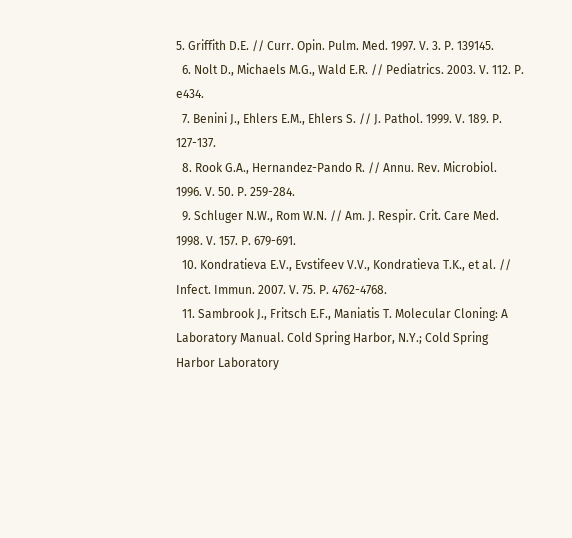5. Griffith D.E. // Curr. Opin. Pulm. Med. 1997. V. 3. P. 139145.
  6. Nolt D., Michaels M.G., Wald E.R. // Pediatrics. 2003. V. 112. P. e434.
  7. Benini J., Ehlers E.M., Ehlers S. // J. Pathol. 1999. V. 189. P. 127-137.
  8. Rook G.A., Hernandez-Pando R. // Annu. Rev. Microbiol. 1996. V. 50. P. 259-284.
  9. Schluger N.W., Rom W.N. // Am. J. Respir. Crit. Care Med. 1998. V. 157. P. 679-691.
  10. Kondratieva E.V., Evstifeev V.V., Kondratieva T.K., et al. // Infect. Immun. 2007. V. 75. P. 4762-4768.
  11. Sambrook J., Fritsch E.F., Maniatis T. Molecular Cloning: A Laboratory Manual. Cold Spring Harbor, N.Y.; Cold Spring Harbor Laboratory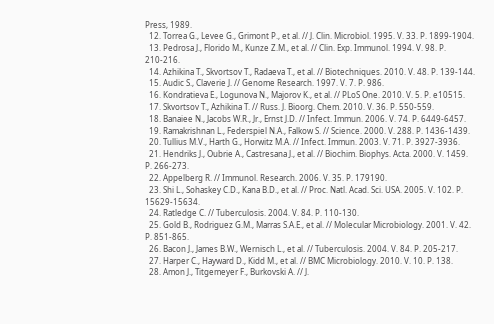Press, 1989.
  12. Torrea G., Levee G., Grimont P., et al. // J. Clin. Microbiol. 1995. V. 33. P. 1899-1904.
  13. Pedrosa J., Florido M., Kunze Z.M., et al. // Clin. Exp. Immunol. 1994. V. 98. P. 210-216.
  14. Azhikina T., Skvortsov T., Radaeva T., et al. // Biotechniques. 2010. V. 48. P. 139-144.
  15. Audic S., Claverie J. // Genome Research. 1997. V. 7. P. 986.
  16. Kondratieva E., Logunova N., Majorov K., et al. // PLoS One. 2010. V. 5. P. e10515.
  17. Skvortsov T., Azhikina T. // Russ. J. Bioorg. Chem. 2010. V. 36. P. 550-559.
  18. Banaiee N., Jacobs W.R., Jr., Ernst J.D. // Infect. Immun. 2006. V. 74. P. 6449-6457.
  19. Ramakrishnan L., Federspiel N.A., Falkow S. // Science. 2000. V. 288. P. 1436-1439.
  20. Tullius M.V., Harth G., Horwitz M.A. // Infect. Immun. 2003. V. 71. P. 3927-3936.
  21. Hendriks J., Oubrie A., Castresana J., et al. // Biochim. Biophys. Acta. 2000. V. 1459. P. 266-273.
  22. Appelberg R. // Immunol. Research. 2006. V. 35. P. 179190.
  23. Shi L., Sohaskey C.D., Kana B.D., et al. // Proc. Natl. Acad. Sci. USA. 2005. V. 102. P. 15629-15634.
  24. Ratledge C. // Tuberculosis. 2004. V. 84. P. 110-130.
  25. Gold B., Rodriguez G.M., Marras S.A.E., et al. // Molecular Microbiology. 2001. V. 42. P. 851-865.
  26. Bacon J., James B.W., Wernisch L., et al. // Tuberculosis. 2004. V. 84. P. 205-217.
  27. Harper C., Hayward D., Kidd M., et al. // BMC Microbiology. 2010. V. 10. P. 138.
  28. Amon J., Titgemeyer F., Burkovski A. // J.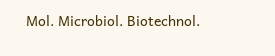Mol. Microbiol. Biotechnol.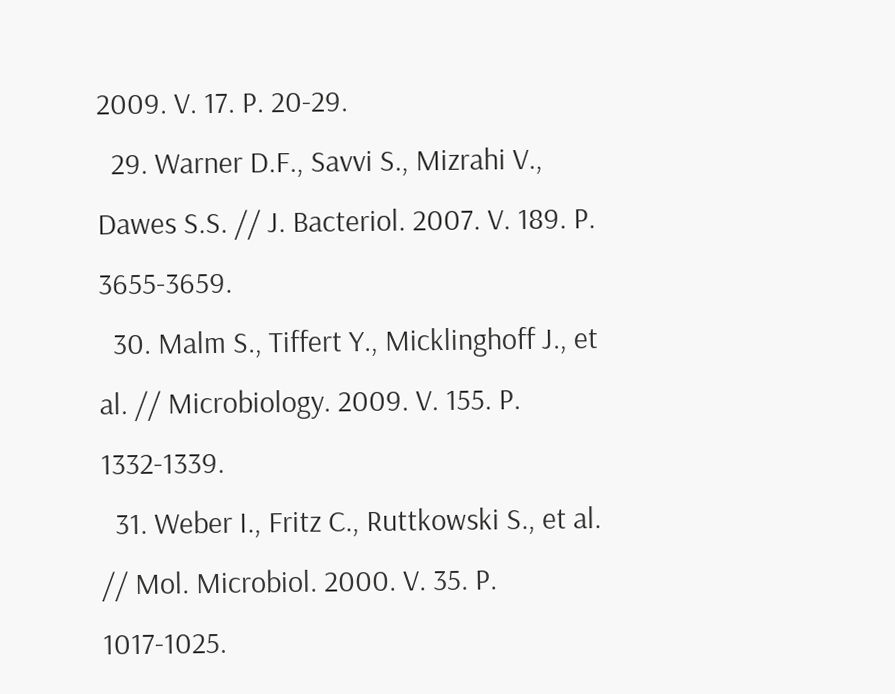2009. V. 17. P. 20-29.
  29. Warner D.F., Savvi S., Mizrahi V., Dawes S.S. // J. Bacteriol. 2007. V. 189. P. 3655-3659.
  30. Malm S., Tiffert Y., Micklinghoff J., et al. // Microbiology. 2009. V. 155. P. 1332-1339.
  31. Weber I., Fritz C., Ruttkowski S., et al. // Mol. Microbiol. 2000. V. 35. P. 1017-1025.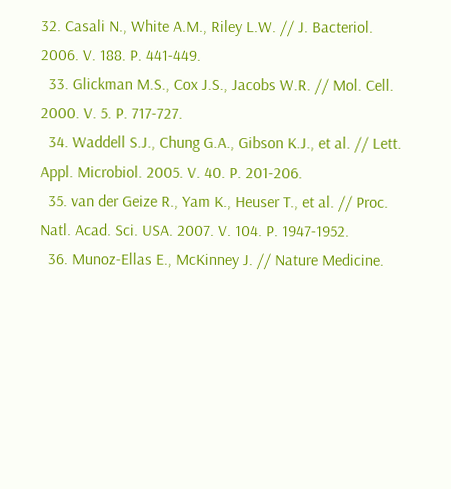32. Casali N., White A.M., Riley L.W. // J. Bacteriol. 2006. V. 188. P. 441-449.
  33. Glickman M.S., Cox J.S., Jacobs W.R. // Mol. Cell. 2000. V. 5. P. 717-727.
  34. Waddell S.J., Chung G.A., Gibson K.J., et al. // Lett. Appl. Microbiol. 2005. V. 40. P. 201-206.
  35. van der Geize R., Yam K., Heuser T., et al. // Proc. Natl. Acad. Sci. USA. 2007. V. 104. P. 1947-1952.
  36. Munoz-Ellas E., McKinney J. // Nature Medicine.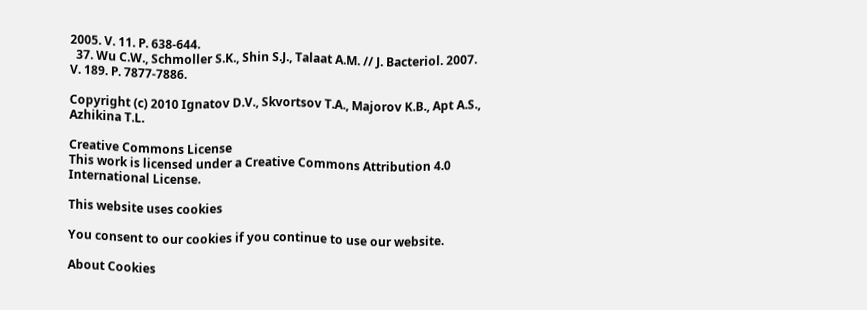2005. V. 11. P. 638-644.
  37. Wu C.W., Schmoller S.K., Shin S.J., Talaat A.M. // J. Bacteriol. 2007. V. 189. P. 7877-7886.

Copyright (c) 2010 Ignatov D.V., Skvortsov T.A., Majorov K.B., Apt A.S., Azhikina T.L.

Creative Commons License
This work is licensed under a Creative Commons Attribution 4.0 International License.

This website uses cookies

You consent to our cookies if you continue to use our website.

About Cookies